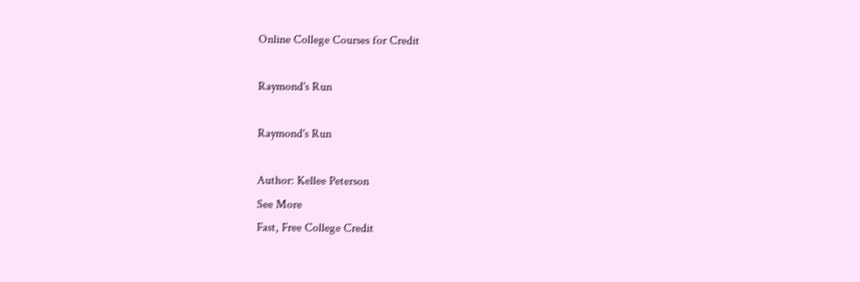Online College Courses for Credit

Raymond's Run

Raymond's Run

Author: Kellee Peterson
See More
Fast, Free College Credit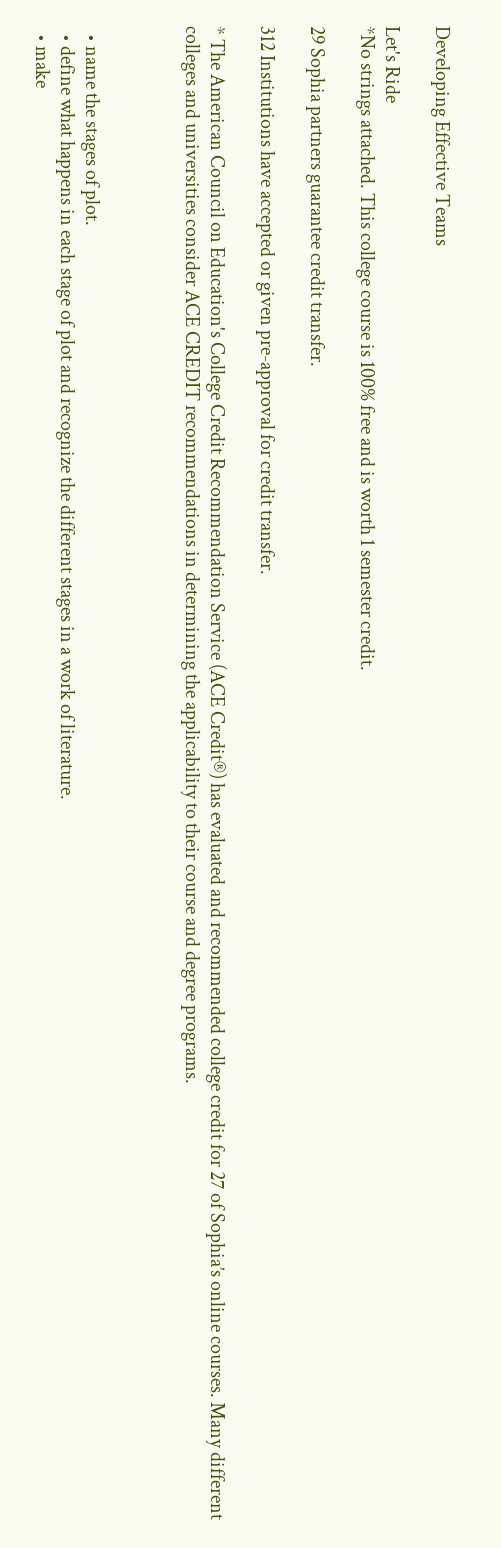Developing Effective Teams

Let's Ride
*No strings attached. This college course is 100% free and is worth 1 semester credit.

29 Sophia partners guarantee credit transfer.

312 Institutions have accepted or given pre-approval for credit transfer.

* The American Council on Education's College Credit Recommendation Service (ACE Credit®) has evaluated and recommended college credit for 27 of Sophia’s online courses. Many different colleges and universities consider ACE CREDIT recommendations in determining the applicability to their course and degree programs.



  • name the stages of plot.
  • define what happens in each stage of plot and recognize the different stages in a work of literature.
  • make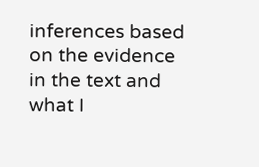inferences based on the evidence in the text and what I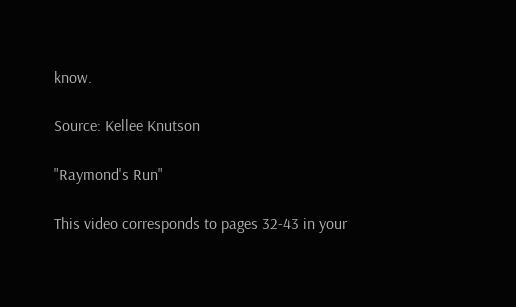know.

Source: Kellee Knutson

"Raymond's Run"

This video corresponds to pages 32-43 in your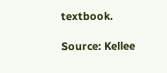textbook.

Source: Kellee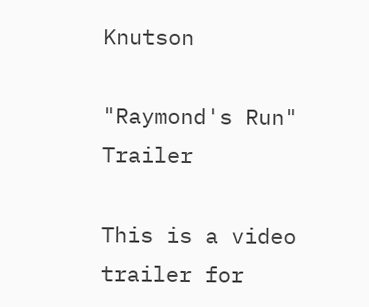Knutson

"Raymond's Run" Trailer

This is a video trailer for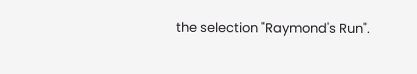the selection "Raymond's Run".